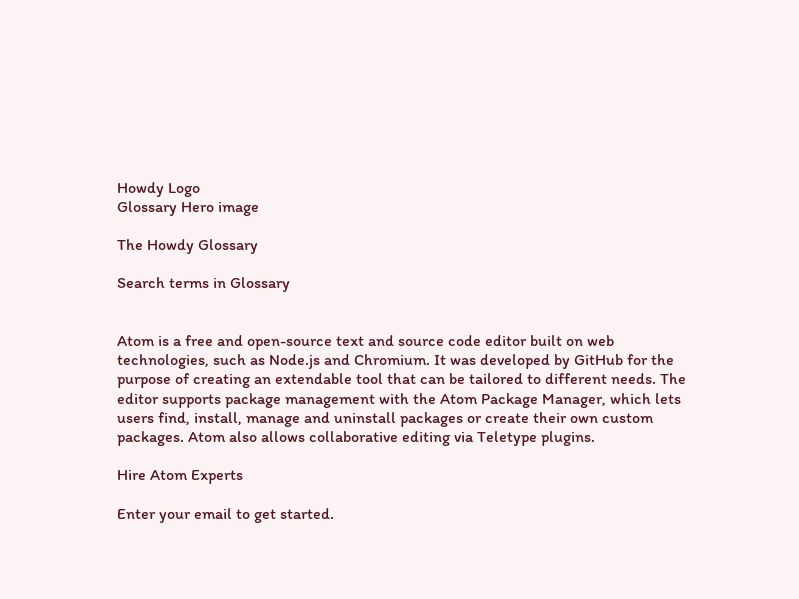Howdy Logo
Glossary Hero image

The Howdy Glossary

Search terms in Glossary


Atom is a free and open-source text and source code editor built on web technologies, such as Node.js and Chromium. It was developed by GitHub for the purpose of creating an extendable tool that can be tailored to different needs. The editor supports package management with the Atom Package Manager, which lets users find, install, manage and uninstall packages or create their own custom packages. Atom also allows collaborative editing via Teletype plugins.

Hire Atom Experts

Enter your email to get started.